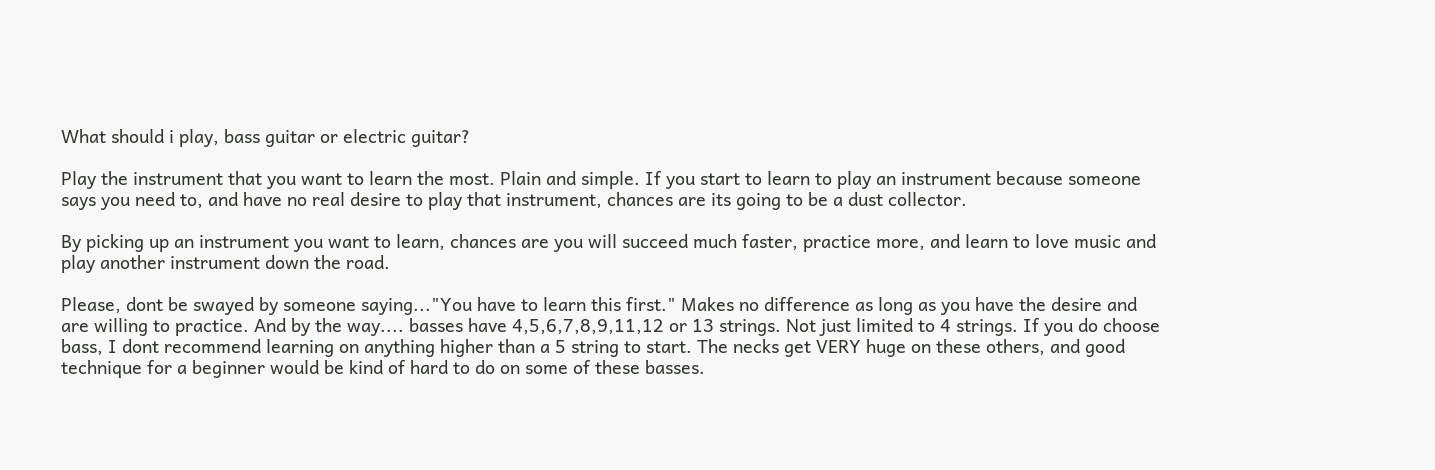What should i play, bass guitar or electric guitar?

Play the instrument that you want to learn the most. Plain and simple. If you start to learn to play an instrument because someone says you need to, and have no real desire to play that instrument, chances are its going to be a dust collector.

By picking up an instrument you want to learn, chances are you will succeed much faster, practice more, and learn to love music and play another instrument down the road.

Please, dont be swayed by someone saying..."You have to learn this first." Makes no difference as long as you have the desire and are willing to practice. And by the way.... basses have 4,5,6,7,8,9,11,12 or 13 strings. Not just limited to 4 strings. If you do choose bass, I dont recommend learning on anything higher than a 5 string to start. The necks get VERY huge on these others, and good technique for a beginner would be kind of hard to do on some of these basses.